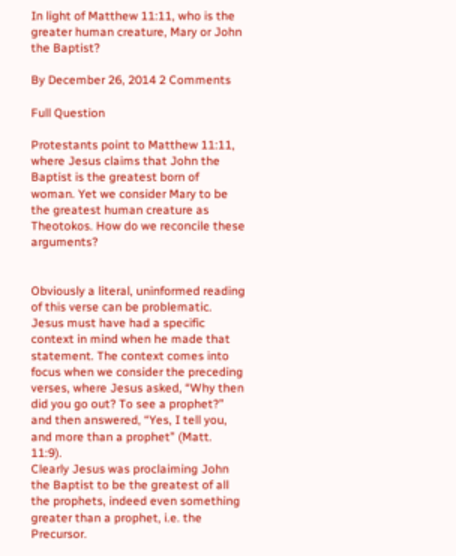In light of Matthew 11:11, who is the greater human creature, Mary or John the Baptist?

By December 26, 2014 2 Comments

Full Question

Protestants point to Matthew 11:11, where Jesus claims that John the Baptist is the greatest born of woman. Yet we consider Mary to be the greatest human creature as Theotokos. How do we reconcile these arguments?


Obviously a literal, uninformed reading of this verse can be problematic. Jesus must have had a specific context in mind when he made that statement. The context comes into focus when we consider the preceding verses, where Jesus asked, “Why then did you go out? To see a prophet?” and then answered, “Yes, I tell you, and more than a prophet” (Matt. 11:9).
Clearly Jesus was proclaiming John the Baptist to be the greatest of all the prophets, indeed even something greater than a prophet, i.e. the Precursor.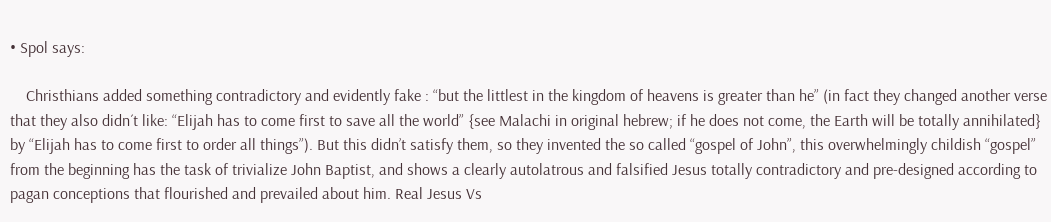• Spol says:

    Christhians added something contradictory and evidently fake : “but the littlest in the kingdom of heavens is greater than he” (in fact they changed another verse that they also didn´t like: “Elijah has to come first to save all the world” {see Malachi in original hebrew; if he does not come, the Earth will be totally annihilated} by “Elijah has to come first to order all things”). But this didn’t satisfy them, so they invented the so called “gospel of John”, this overwhelmingly childish “gospel” from the beginning has the task of trivialize John Baptist, and shows a clearly autolatrous and falsified Jesus totally contradictory and pre-designed according to pagan conceptions that flourished and prevailed about him. Real Jesus Vs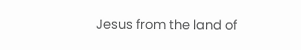Jesus from the land of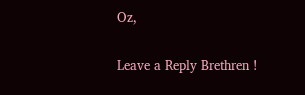Oz,

Leave a Reply Brethren !